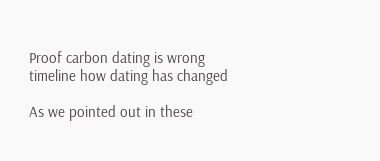Proof carbon dating is wrong timeline how dating has changed

As we pointed out in these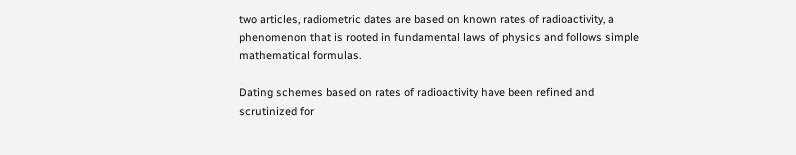two articles, radiometric dates are based on known rates of radioactivity, a phenomenon that is rooted in fundamental laws of physics and follows simple mathematical formulas.

Dating schemes based on rates of radioactivity have been refined and scrutinized for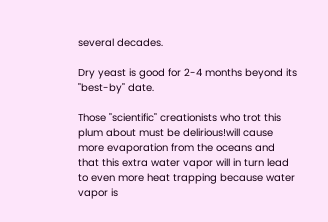several decades.

Dry yeast is good for 2-4 months beyond its "best-by" date.

Those "scientific" creationists who trot this plum about must be delirious!will cause more evaporation from the oceans and that this extra water vapor will in turn lead to even more heat trapping because water vapor is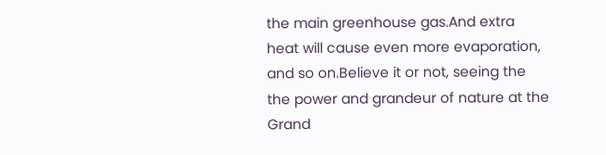the main greenhouse gas.And extra heat will cause even more evaporation, and so on.Believe it or not, seeing the the power and grandeur of nature at the Grand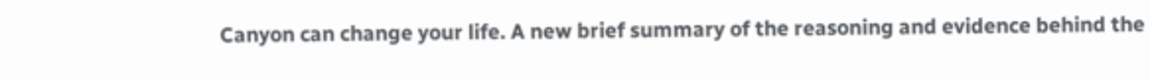Canyon can change your life. A new brief summary of the reasoning and evidence behind the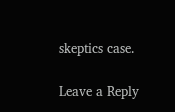skeptics case.

Leave a Reply